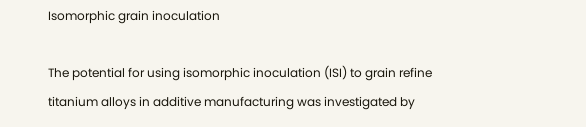Isomorphic grain inoculation

The potential for using isomorphic inoculation (ISI) to grain refine titanium alloys in additive manufacturing was investigated by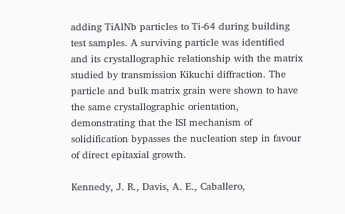adding TiAlNb particles to Ti-64 during building test samples. A surviving particle was identified and its crystallographic relationship with the matrix studied by transmission Kikuchi diffraction. The particle and bulk matrix grain were shown to have the same crystallographic orientation, demonstrating that the ISI mechanism of solidification bypasses the nucleation step in favour of direct epitaxial growth.

Kennedy, J. R., Davis, A. E., Caballero,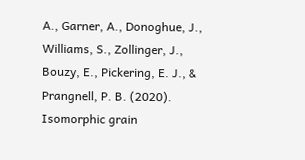A., Garner, A., Donoghue, J., Williams, S., Zollinger, J., Bouzy, E., Pickering, E. J., & Prangnell, P. B. (2020). Isomorphic grain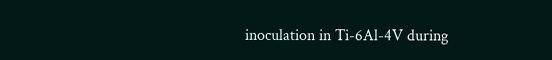inoculation in Ti-6Al-4V during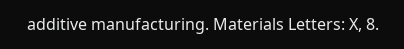additive manufacturing. Materials Letters: X, 8.